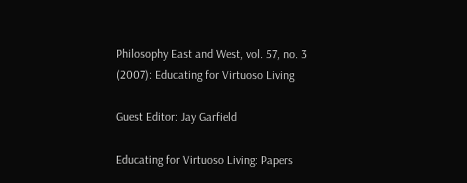Philosophy East and West, vol. 57, no. 3 (2007): Educating for Virtuoso Living

Guest Editor: Jay Garfield

Educating for Virtuoso Living: Papers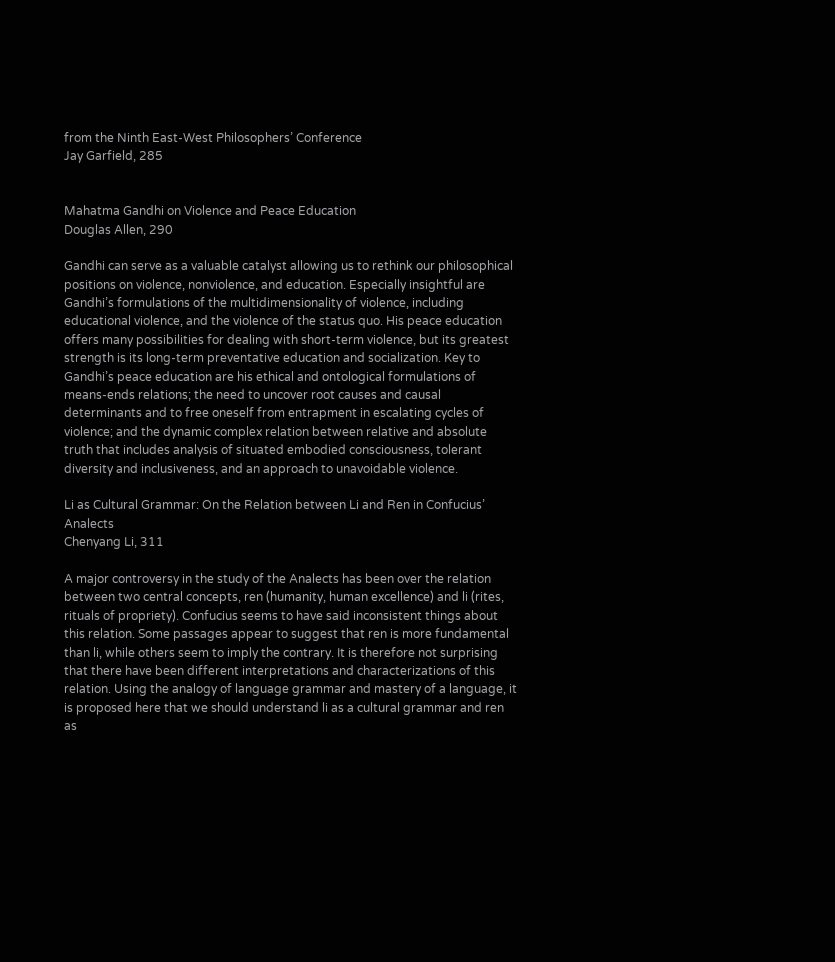from the Ninth East-West Philosophers’ Conference
Jay Garfield, 285


Mahatma Gandhi on Violence and Peace Education
Douglas Allen, 290

Gandhi can serve as a valuable catalyst allowing us to rethink our philosophical positions on violence, nonviolence, and education. Especially insightful are Gandhi’s formulations of the multidimensionality of violence, including educational violence, and the violence of the status quo. His peace education offers many possibilities for dealing with short-term violence, but its greatest strength is its long-term preventative education and socialization. Key to Gandhi’s peace education are his ethical and ontological formulations of means-ends relations; the need to uncover root causes and causal determinants and to free oneself from entrapment in escalating cycles of violence; and the dynamic complex relation between relative and absolute truth that includes analysis of situated embodied consciousness, tolerant diversity and inclusiveness, and an approach to unavoidable violence.

Li as Cultural Grammar: On the Relation between Li and Ren in Confucius’ Analects
Chenyang Li, 311

A major controversy in the study of the Analects has been over the relation between two central concepts, ren (humanity, human excellence) and li (rites, rituals of propriety). Confucius seems to have said inconsistent things about this relation. Some passages appear to suggest that ren is more fundamental than li, while others seem to imply the contrary. It is therefore not surprising that there have been different interpretations and characterizations of this relation. Using the analogy of language grammar and mastery of a language, it is proposed here that we should understand li as a cultural grammar and ren as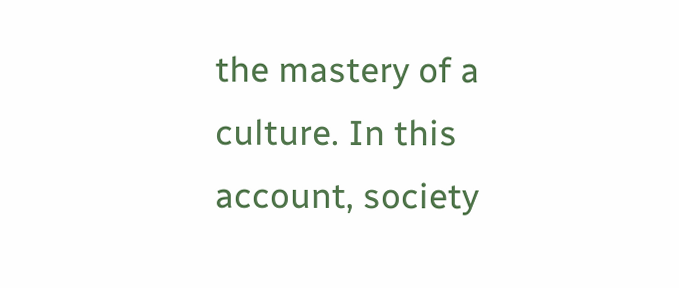the mastery of a culture. In this account, society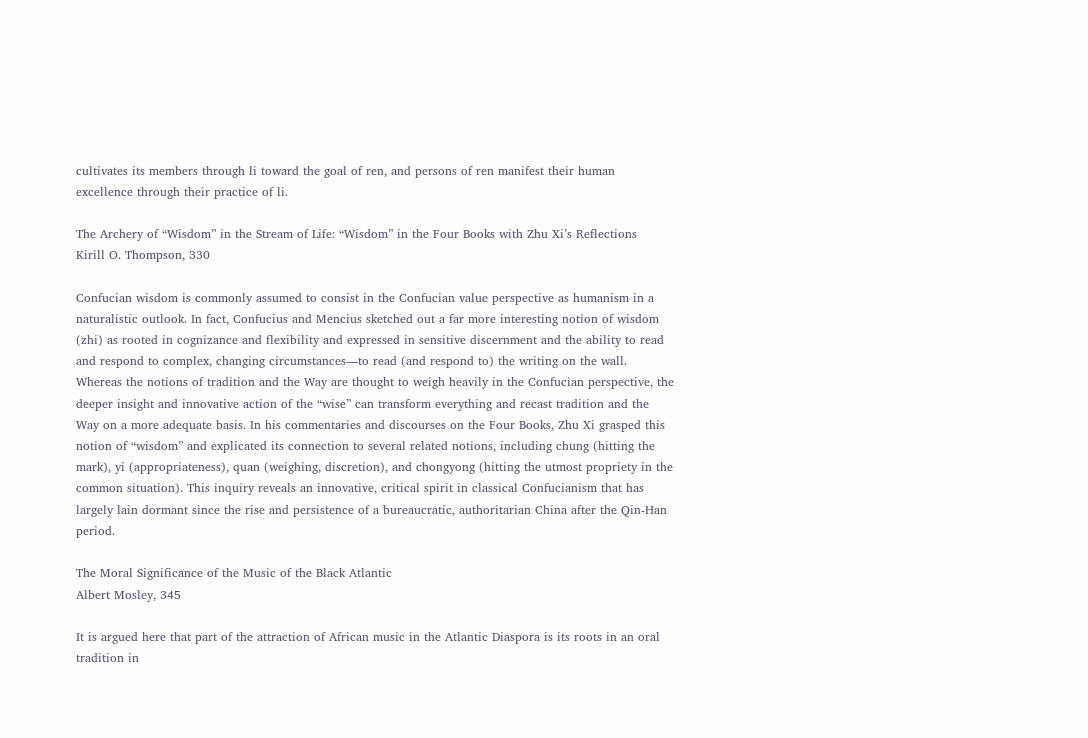cultivates its members through li toward the goal of ren, and persons of ren manifest their human excellence through their practice of li.

The Archery of “Wisdom” in the Stream of Life: “Wisdom” in the Four Books with Zhu Xi’s Reflections
Kirill O. Thompson, 330

Confucian wisdom is commonly assumed to consist in the Confucian value perspective as humanism in a naturalistic outlook. In fact, Confucius and Mencius sketched out a far more interesting notion of wisdom (zhi) as rooted in cognizance and flexibility and expressed in sensitive discernment and the ability to read and respond to complex, changing circumstances—to read (and respond to) the writing on the wall. Whereas the notions of tradition and the Way are thought to weigh heavily in the Confucian perspective, the deeper insight and innovative action of the “wise” can transform everything and recast tradition and the Way on a more adequate basis. In his commentaries and discourses on the Four Books, Zhu Xi grasped this notion of “wisdom” and explicated its connection to several related notions, including chung (hitting the mark), yi (appropriateness), quan (weighing, discretion), and chongyong (hitting the utmost propriety in the common situation). This inquiry reveals an innovative, critical spirit in classical Confucianism that has largely lain dormant since the rise and persistence of a bureaucratic, authoritarian China after the Qin-Han period.

The Moral Significance of the Music of the Black Atlantic
Albert Mosley, 345

It is argued here that part of the attraction of African music in the Atlantic Diaspora is its roots in an oral tradition in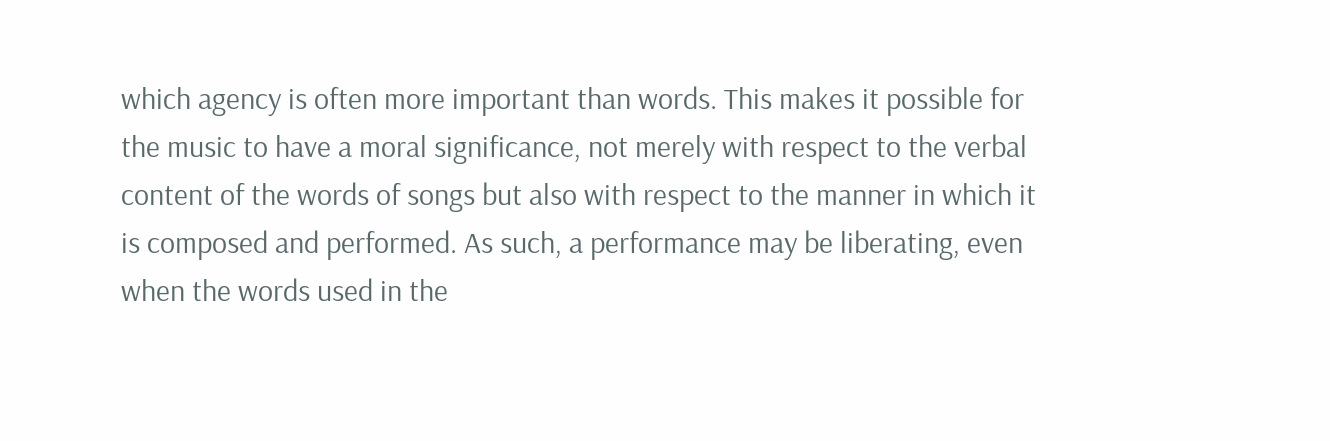which agency is often more important than words. This makes it possible for the music to have a moral significance, not merely with respect to the verbal content of the words of songs but also with respect to the manner in which it is composed and performed. As such, a performance may be liberating, even when the words used in the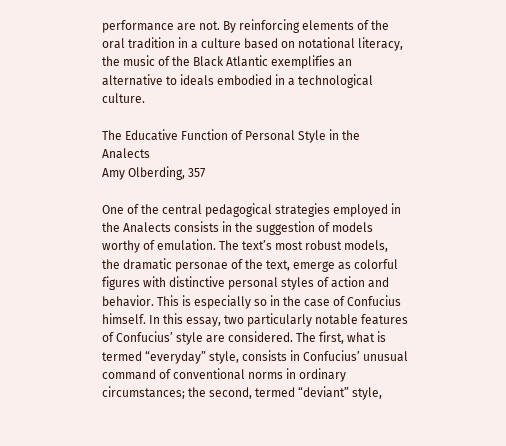performance are not. By reinforcing elements of the oral tradition in a culture based on notational literacy, the music of the Black Atlantic exemplifies an alternative to ideals embodied in a technological culture.

The Educative Function of Personal Style in the Analects
Amy Olberding, 357

One of the central pedagogical strategies employed in the Analects consists in the suggestion of models worthy of emulation. The text’s most robust models, the dramatic personae of the text, emerge as colorful figures with distinctive personal styles of action and behavior. This is especially so in the case of Confucius himself. In this essay, two particularly notable features of Confucius’ style are considered. The first, what is termed “everyday” style, consists in Confucius’ unusual command of conventional norms in ordinary circumstances; the second, termed “deviant” style,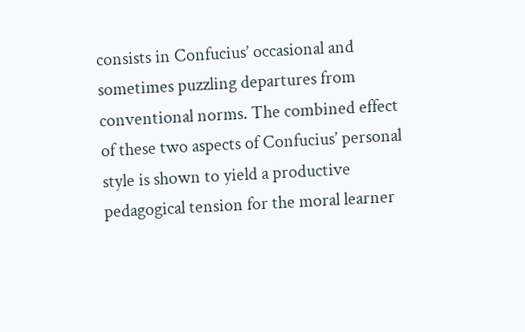consists in Confucius’ occasional and sometimes puzzling departures from conventional norms. The combined effect of these two aspects of Confucius’ personal style is shown to yield a productive pedagogical tension for the moral learner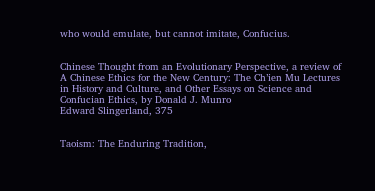who would emulate, but cannot imitate, Confucius.


Chinese Thought from an Evolutionary Perspective, a review of A Chinese Ethics for the New Century: The Ch’ien Mu Lectures in History and Culture, and Other Essays on Science and Confucian Ethics, by Donald J. Munro
Edward Slingerland, 375


Taoism: The Enduring Tradition,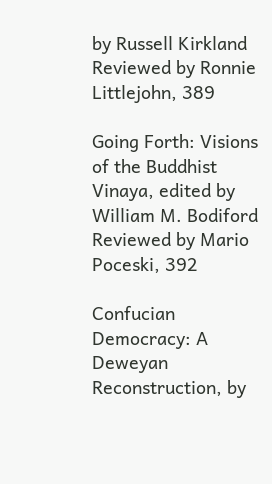by Russell Kirkland
Reviewed by Ronnie Littlejohn, 389

Going Forth: Visions of the Buddhist Vinaya, edited by William M. Bodiford
Reviewed by Mario Poceski, 392

Confucian Democracy: A Deweyan Reconstruction, by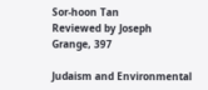Sor-hoon Tan
Reviewed by Joseph Grange, 397

Judaism and Environmental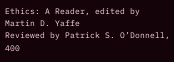Ethics: A Reader, edited by Martin D. Yaffe
Reviewed by Patrick S. O’Donnell, 400